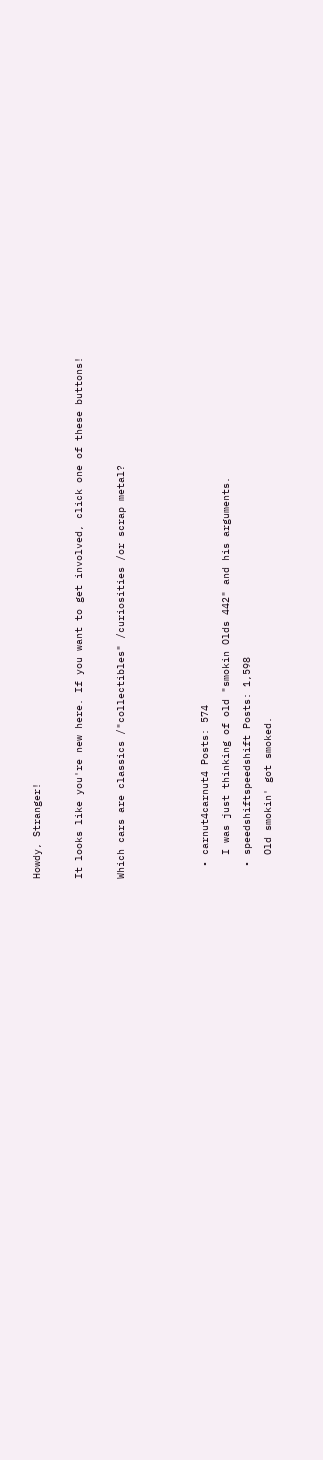Howdy, Stranger!

It looks like you're new here. If you want to get involved, click one of these buttons!

Which cars are classics /"collectibles" /curiosities /or scrap metal?



  • carnut4carnut4 Posts: 574
    I was just thinking of old "smokin Olds 442" and his arguments.
  • speedshiftspeedshift Posts: 1,598
    Old smokin' got smoked.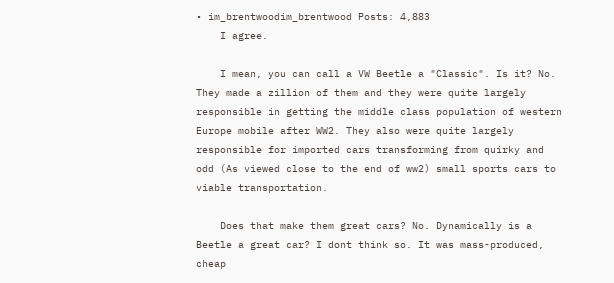• im_brentwoodim_brentwood Posts: 4,883
    I agree.

    I mean, you can call a VW Beetle a "Classic". Is it? No. They made a zillion of them and they were quite largely responsible in getting the middle class population of western Europe mobile after WW2. They also were quite largely responsible for imported cars transforming from quirky and odd (As viewed close to the end of ww2) small sports cars to viable transportation.

    Does that make them great cars? No. Dynamically is a Beetle a great car? I dont think so. It was mass-produced, cheap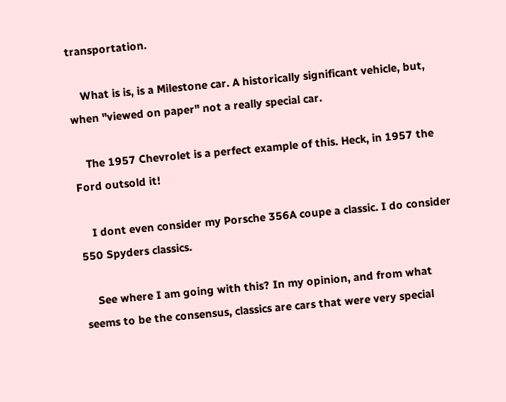transportation.

    What is is, is a Milestone car. A historically significant vehicle, but, when "viewed on paper" not a really special car.

    The 1957 Chevrolet is a perfect example of this. Heck, in 1957 the Ford outsold it!

    I dont even consider my Porsche 356A coupe a classic. I do consider 550 Spyders classics.

    See where I am going with this? In my opinion, and from what seems to be the consensus, classics are cars that were very special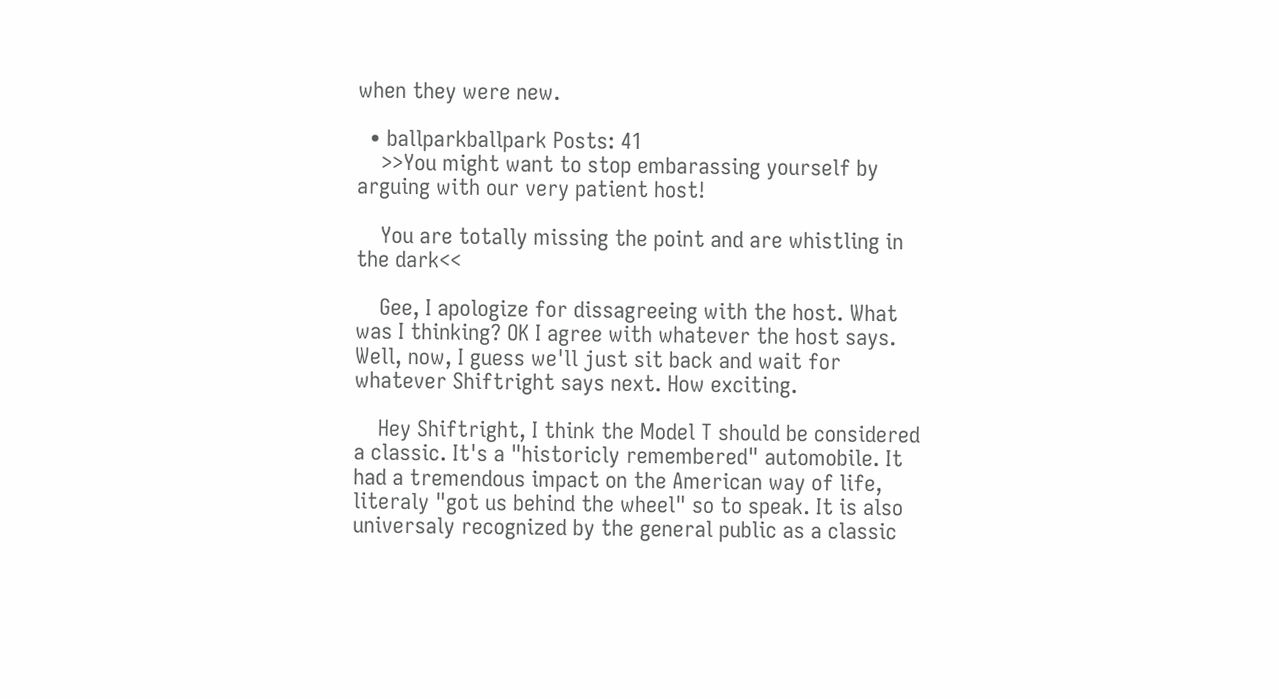when they were new.

  • ballparkballpark Posts: 41
    >>You might want to stop embarassing yourself by arguing with our very patient host!

    You are totally missing the point and are whistling in the dark<<

    Gee, I apologize for dissagreeing with the host. What was I thinking? OK I agree with whatever the host says. Well, now, I guess we'll just sit back and wait for whatever Shiftright says next. How exciting.

    Hey Shiftright, I think the Model T should be considered a classic. It's a "historicly remembered" automobile. It had a tremendous impact on the American way of life, literaly "got us behind the wheel" so to speak. It is also universaly recognized by the general public as a classic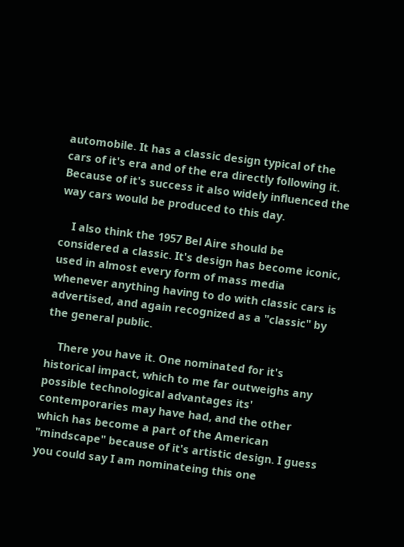automobile. It has a classic design typical of the cars of it's era and of the era directly following it. Because of it's success it also widely influenced the way cars would be produced to this day.

    I also think the 1957 Bel Aire should be considered a classic. It's design has become iconic, used in almost every form of mass media whenever anything having to do with classic cars is advertised, and again recognized as a "classic" by the general public.

    There you have it. One nominated for it's historical impact, which to me far outweighs any possible technological advantages its' contemporaries may have had, and the other which has become a part of the American "mindscape" because of it's artistic design. I guess you could say I am nominateing this one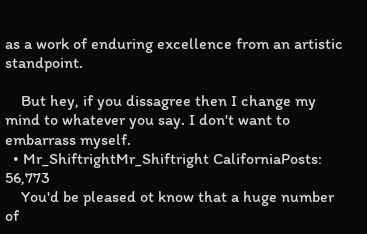as a work of enduring excellence from an artistic standpoint.

    But hey, if you dissagree then I change my mind to whatever you say. I don't want to embarrass myself.
  • Mr_ShiftrightMr_Shiftright CaliforniaPosts: 56,773
    You'd be pleased ot know that a huge number of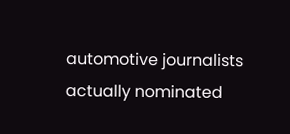automotive journalists actually nominated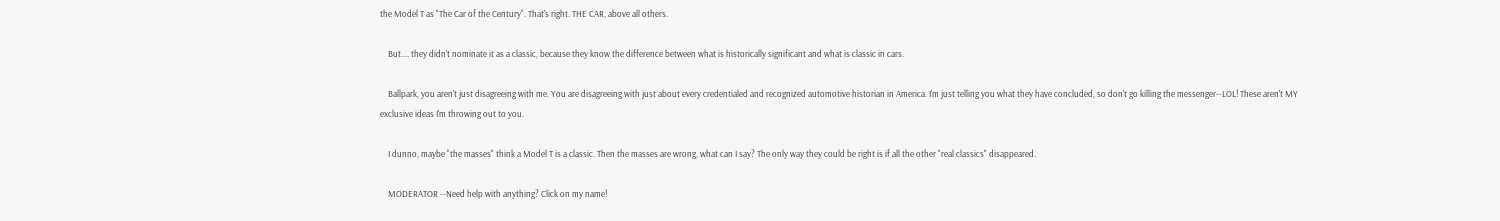the Model T as "The Car of the Century". That's right. THE CAR, above all others.

    But.... they didn't nominate it as a classic, because they know the difference between what is historically significant and what is classic in cars.

    Ballpark, you aren't just disagreeing with me. You are disagreeing with just about every credentialed and recognized automotive historian in America. I'm just telling you what they have concluded, so don't go killing the messenger--LOL! These aren't MY exclusive ideas I'm throwing out to you.

    I dunno, maybe "the masses" think a Model T is a classic. Then the masses are wrong, what can I say? The only way they could be right is if all the other "real classics" disappeared.

    MODERATOR --Need help with anything? Click on my name!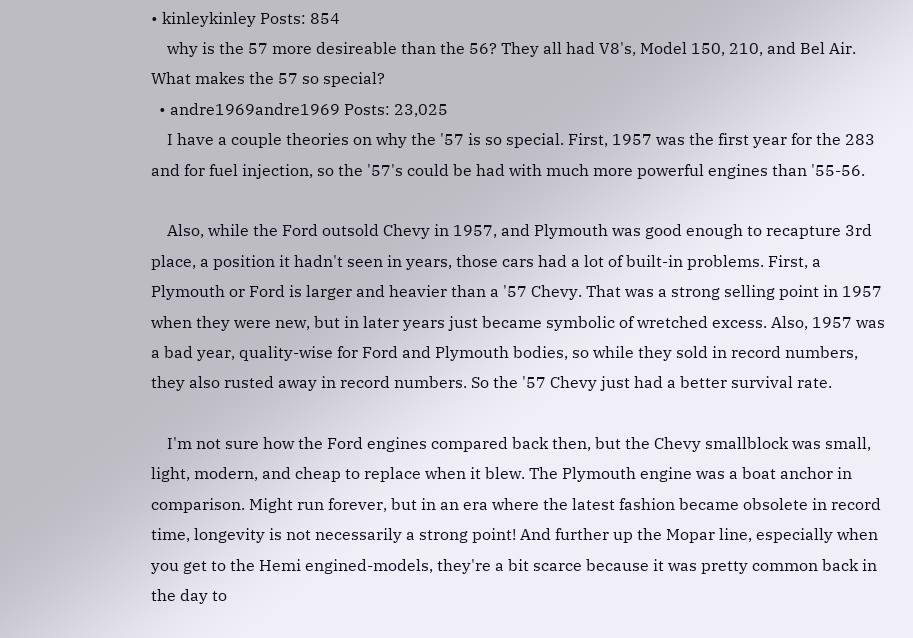• kinleykinley Posts: 854
    why is the 57 more desireable than the 56? They all had V8's, Model 150, 210, and Bel Air. What makes the 57 so special?
  • andre1969andre1969 Posts: 23,025
    I have a couple theories on why the '57 is so special. First, 1957 was the first year for the 283 and for fuel injection, so the '57's could be had with much more powerful engines than '55-56.

    Also, while the Ford outsold Chevy in 1957, and Plymouth was good enough to recapture 3rd place, a position it hadn't seen in years, those cars had a lot of built-in problems. First, a Plymouth or Ford is larger and heavier than a '57 Chevy. That was a strong selling point in 1957 when they were new, but in later years just became symbolic of wretched excess. Also, 1957 was a bad year, quality-wise for Ford and Plymouth bodies, so while they sold in record numbers, they also rusted away in record numbers. So the '57 Chevy just had a better survival rate.

    I'm not sure how the Ford engines compared back then, but the Chevy smallblock was small, light, modern, and cheap to replace when it blew. The Plymouth engine was a boat anchor in comparison. Might run forever, but in an era where the latest fashion became obsolete in record time, longevity is not necessarily a strong point! And further up the Mopar line, especially when you get to the Hemi engined-models, they're a bit scarce because it was pretty common back in the day to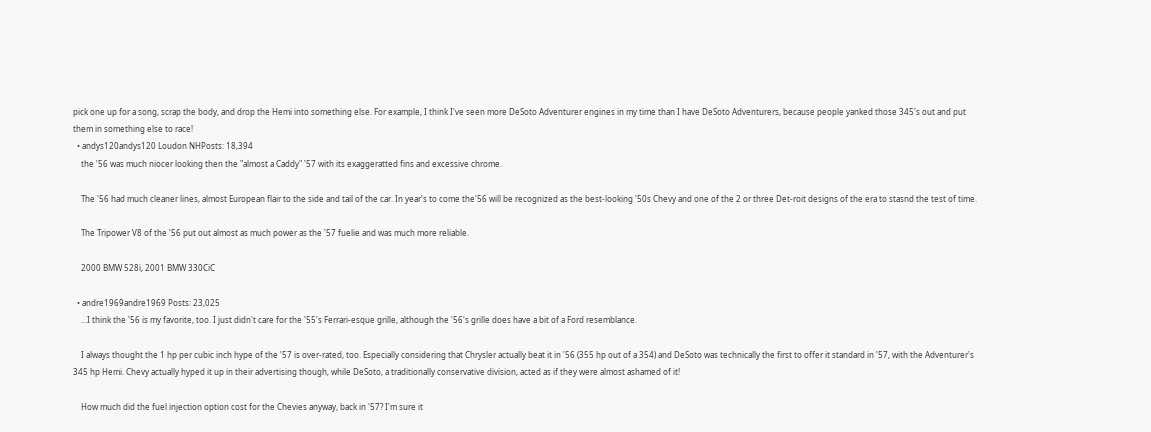pick one up for a song, scrap the body, and drop the Hemi into something else. For example, I think I've seen more DeSoto Adventurer engines in my time than I have DeSoto Adventurers, because people yanked those 345's out and put them in something else to race!
  • andys120andys120 Loudon NHPosts: 18,394
    the '56 was much niocer looking then the "almost a Caddy" '57 with its exaggeratted fins and excessive chrome.

    The '56 had much cleaner lines, almost European flair to the side and tail of the car. In year's to come the'56 will be recognized as the best-looking '50s Chevy and one of the 2 or three Det-roit designs of the era to stasnd the test of time.

    The Tripower V8 of the '56 put out almost as much power as the '57 fuelie and was much more reliable.

    2000 BMW 528i, 2001 BMW 330CiC

  • andre1969andre1969 Posts: 23,025
    ...I think the '56 is my favorite, too. I just didn't care for the '55's Ferrari-esque grille, although the '56's grille does have a bit of a Ford resemblance.

    I always thought the 1 hp per cubic inch hype of the '57 is over-rated, too. Especially considering that Chrysler actually beat it in '56 (355 hp out of a 354) and DeSoto was technically the first to offer it standard in '57, with the Adventurer's 345 hp Hemi. Chevy actually hyped it up in their advertising though, while DeSoto, a traditionally conservative division, acted as if they were almost ashamed of it!

    How much did the fuel injection option cost for the Chevies anyway, back in '57? I'm sure it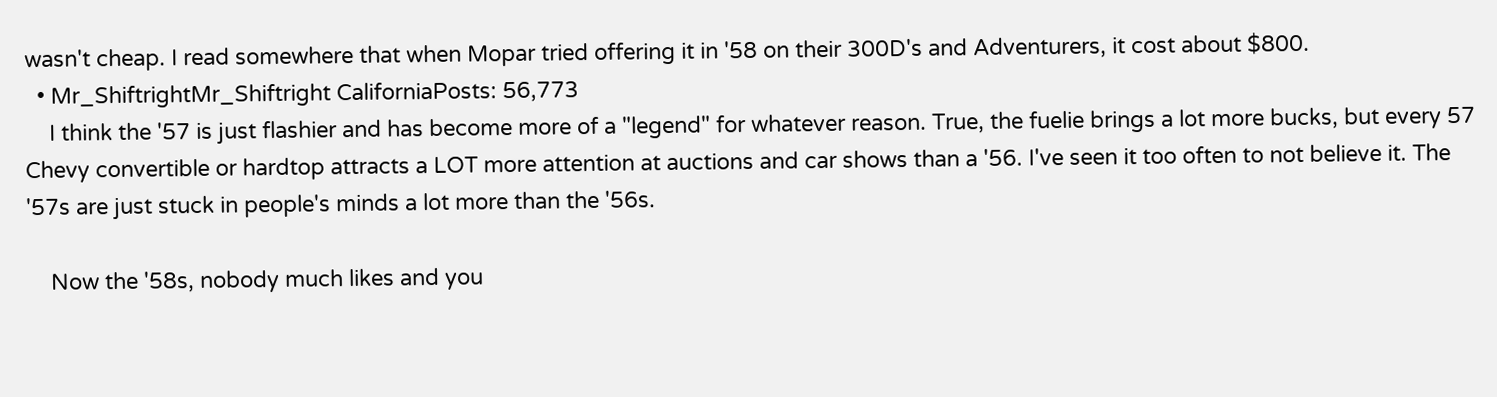wasn't cheap. I read somewhere that when Mopar tried offering it in '58 on their 300D's and Adventurers, it cost about $800.
  • Mr_ShiftrightMr_Shiftright CaliforniaPosts: 56,773
    I think the '57 is just flashier and has become more of a "legend" for whatever reason. True, the fuelie brings a lot more bucks, but every 57 Chevy convertible or hardtop attracts a LOT more attention at auctions and car shows than a '56. I've seen it too often to not believe it. The '57s are just stuck in people's minds a lot more than the '56s.

    Now the '58s, nobody much likes and you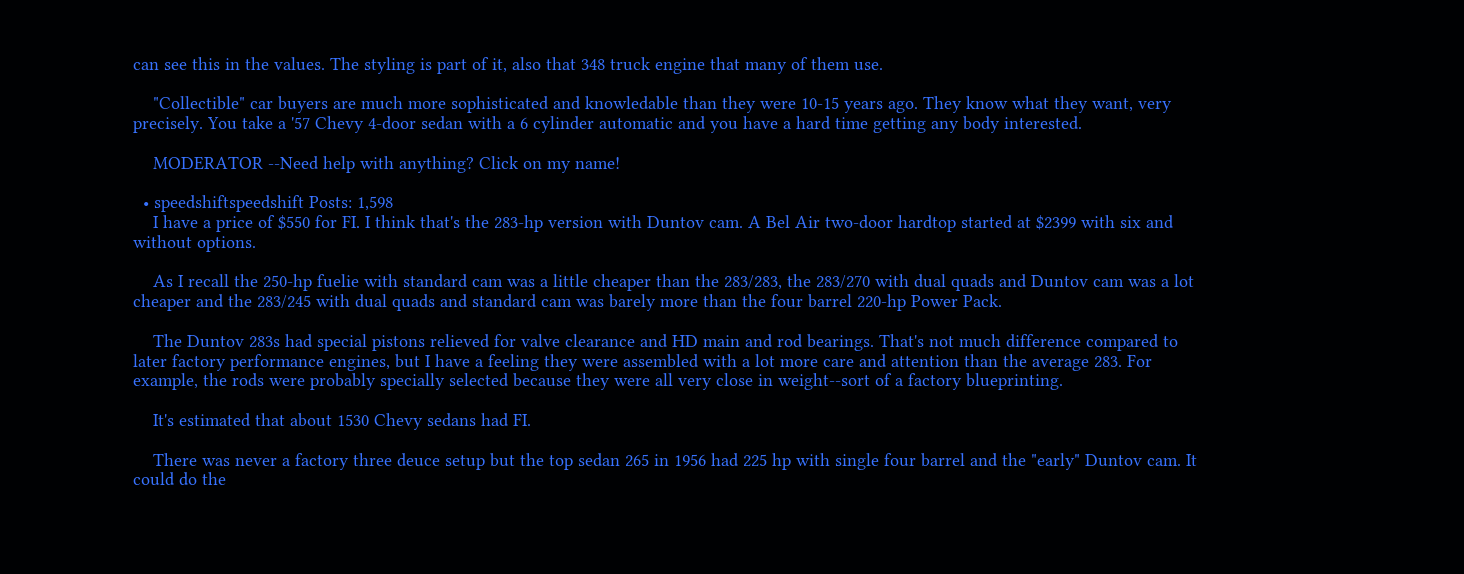can see this in the values. The styling is part of it, also that 348 truck engine that many of them use.

    "Collectible" car buyers are much more sophisticated and knowledable than they were 10-15 years ago. They know what they want, very precisely. You take a '57 Chevy 4-door sedan with a 6 cylinder automatic and you have a hard time getting any body interested.

    MODERATOR --Need help with anything? Click on my name!

  • speedshiftspeedshift Posts: 1,598
    I have a price of $550 for FI. I think that's the 283-hp version with Duntov cam. A Bel Air two-door hardtop started at $2399 with six and without options.

    As I recall the 250-hp fuelie with standard cam was a little cheaper than the 283/283, the 283/270 with dual quads and Duntov cam was a lot cheaper and the 283/245 with dual quads and standard cam was barely more than the four barrel 220-hp Power Pack.

    The Duntov 283s had special pistons relieved for valve clearance and HD main and rod bearings. That's not much difference compared to later factory performance engines, but I have a feeling they were assembled with a lot more care and attention than the average 283. For example, the rods were probably specially selected because they were all very close in weight--sort of a factory blueprinting.

    It's estimated that about 1530 Chevy sedans had FI.

    There was never a factory three deuce setup but the top sedan 265 in 1956 had 225 hp with single four barrel and the "early" Duntov cam. It could do the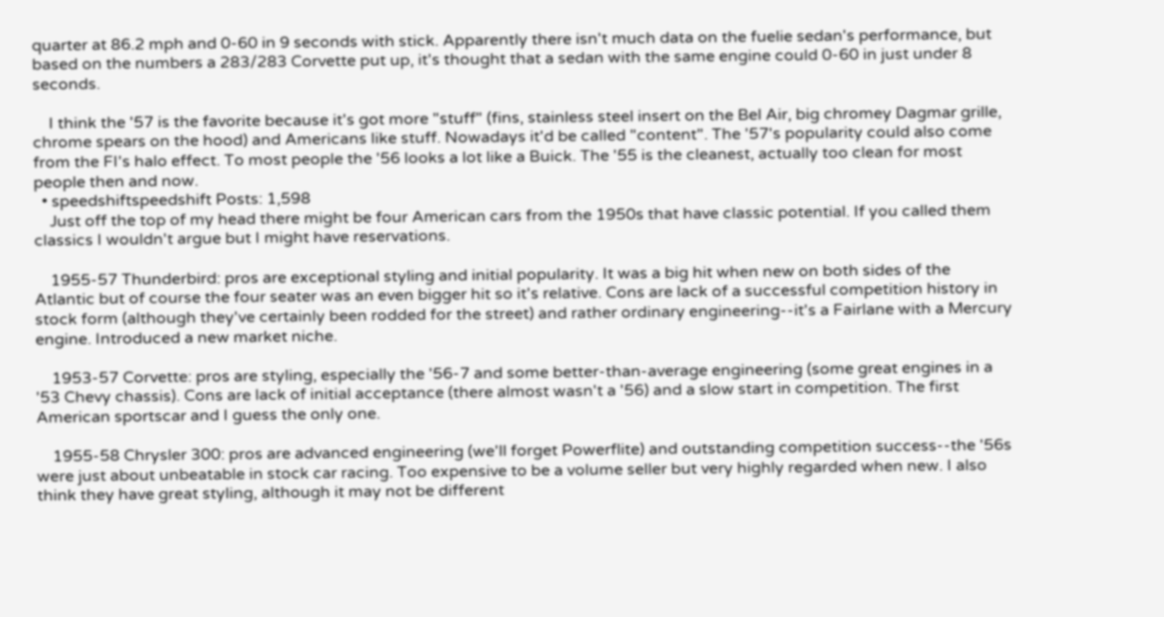quarter at 86.2 mph and 0-60 in 9 seconds with stick. Apparently there isn't much data on the fuelie sedan's performance, but based on the numbers a 283/283 Corvette put up, it's thought that a sedan with the same engine could 0-60 in just under 8 seconds.

    I think the '57 is the favorite because it's got more "stuff" (fins, stainless steel insert on the Bel Air, big chromey Dagmar grille, chrome spears on the hood) and Americans like stuff. Nowadays it'd be called "content". The '57's popularity could also come from the FI's halo effect. To most people the '56 looks a lot like a Buick. The '55 is the cleanest, actually too clean for most people then and now.
  • speedshiftspeedshift Posts: 1,598
    Just off the top of my head there might be four American cars from the 1950s that have classic potential. If you called them classics I wouldn't argue but I might have reservations.

    1955-57 Thunderbird: pros are exceptional styling and initial popularity. It was a big hit when new on both sides of the Atlantic but of course the four seater was an even bigger hit so it's relative. Cons are lack of a successful competition history in stock form (although they've certainly been rodded for the street) and rather ordinary engineering--it's a Fairlane with a Mercury engine. Introduced a new market niche.

    1953-57 Corvette: pros are styling, especially the '56-7 and some better-than-average engineering (some great engines in a '53 Chevy chassis). Cons are lack of initial acceptance (there almost wasn't a '56) and a slow start in competition. The first American sportscar and I guess the only one.

    1955-58 Chrysler 300: pros are advanced engineering (we'll forget Powerflite) and outstanding competition success--the '56s were just about unbeatable in stock car racing. Too expensive to be a volume seller but very highly regarded when new. I also think they have great styling, although it may not be different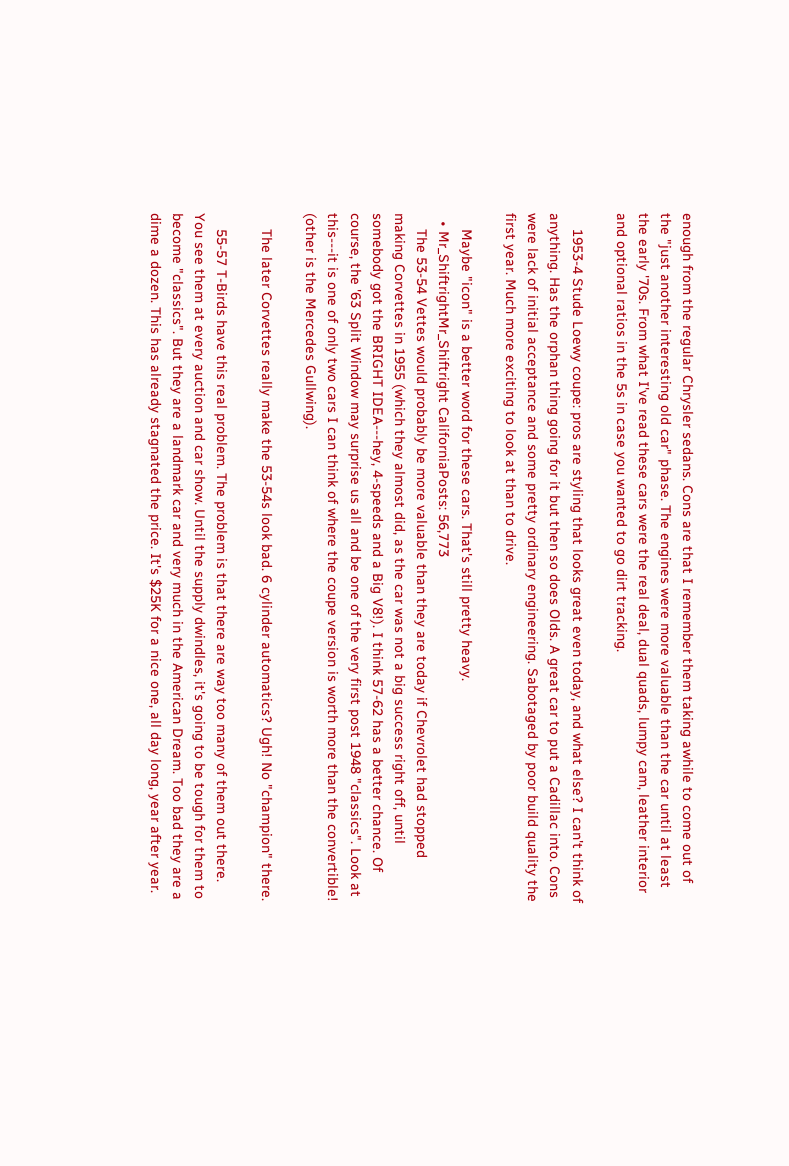enough from the regular Chrysler sedans. Cons are that I remember them taking awhile to come out of the "just another interesting old car" phase. The engines were more valuable than the car until at least the early '70s. From what I've read these cars were the real deal, dual quads, lumpy cam, leather interior and optional ratios in the 5s in case you wanted to go dirt tracking.

    1953-4 Stude Loewy coupe: pros are styling that looks great even today, and what else? I can't think of anything. Has the orphan thing going for it but then so does Olds. A great car to put a Cadillac into. Cons were lack of initial acceptance and some pretty ordinary engineering. Sabotaged by poor build quality the first year. Much more exciting to look at than to drive.

    Maybe "icon" is a better word for these cars. That's still pretty heavy.
  • Mr_ShiftrightMr_Shiftright CaliforniaPosts: 56,773
    The 53-54 Vettes would probably be more valuable than they are today if Chevrolet had stopped making Corvettes in 1955 (which they almost did, as the car was not a big success right off, until somebody got the BRIGHT IDEA---hey, 4-speeds and a Big V8!). I think 57-62 has a better chance. Of course, the '63 Split Window may surprise us all and be one of the very first post 1948 "classics". Look at this---it is one of only two cars I can think of where the coupe version is worth more than the convertible! (other is the Mercedes Gullwing).

    The later Corvettes really make the 53-54s look bad. 6 cylinder automatics? Ugh! No "champion" there.

    55-57 T-Birds have this real problem. The problem is that there are way too many of them out there. You see them at every auction and car show. Until the supply dwindles, it's going to be tough for them to become "classics". But they are a landmark car and very much in the American Dream. Too bad they are a dime a dozen. This has already stagnated the price. It's $25K for a nice one, all day long, year after year.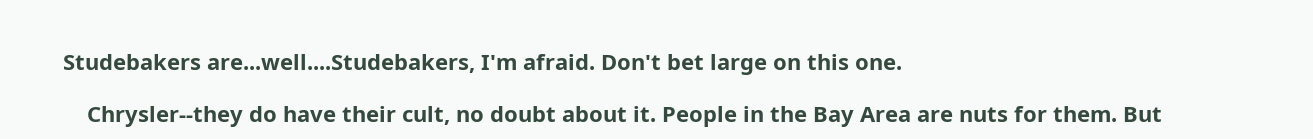Studebakers are...well....Studebakers, I'm afraid. Don't bet large on this one.

    Chrysler--they do have their cult, no doubt about it. People in the Bay Area are nuts for them. But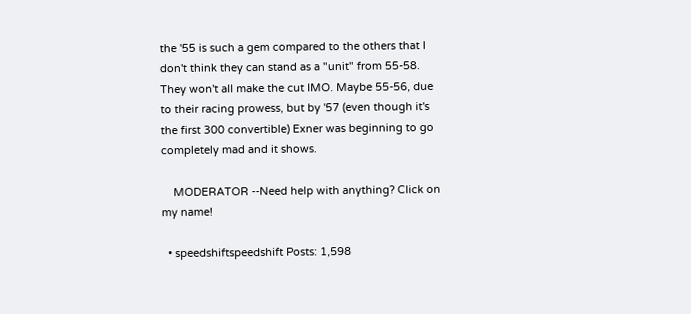the '55 is such a gem compared to the others that I don't think they can stand as a "unit" from 55-58. They won't all make the cut IMO. Maybe 55-56, due to their racing prowess, but by '57 (even though it's the first 300 convertible) Exner was beginning to go completely mad and it shows.

    MODERATOR --Need help with anything? Click on my name!

  • speedshiftspeedshift Posts: 1,598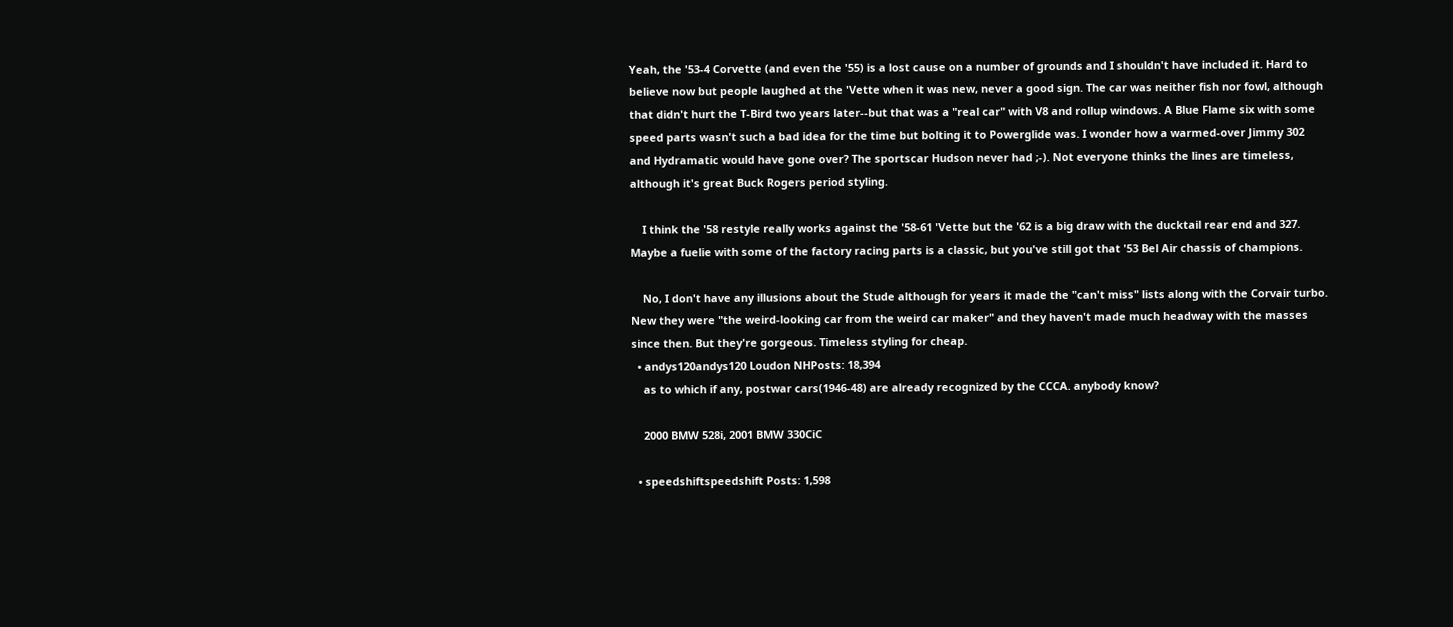Yeah, the '53-4 Corvette (and even the '55) is a lost cause on a number of grounds and I shouldn't have included it. Hard to believe now but people laughed at the 'Vette when it was new, never a good sign. The car was neither fish nor fowl, although that didn't hurt the T-Bird two years later--but that was a "real car" with V8 and rollup windows. A Blue Flame six with some speed parts wasn't such a bad idea for the time but bolting it to Powerglide was. I wonder how a warmed-over Jimmy 302 and Hydramatic would have gone over? The sportscar Hudson never had ;-). Not everyone thinks the lines are timeless, although it's great Buck Rogers period styling.

    I think the '58 restyle really works against the '58-61 'Vette but the '62 is a big draw with the ducktail rear end and 327. Maybe a fuelie with some of the factory racing parts is a classic, but you've still got that '53 Bel Air chassis of champions.

    No, I don't have any illusions about the Stude although for years it made the "can't miss" lists along with the Corvair turbo. New they were "the weird-looking car from the weird car maker" and they haven't made much headway with the masses since then. But they're gorgeous. Timeless styling for cheap.
  • andys120andys120 Loudon NHPosts: 18,394
    as to which if any, postwar cars(1946-48) are already recognized by the CCCA. anybody know?

    2000 BMW 528i, 2001 BMW 330CiC

  • speedshiftspeedshift Posts: 1,598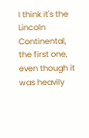I think it's the Lincoln Continental, the first one, even though it was heavily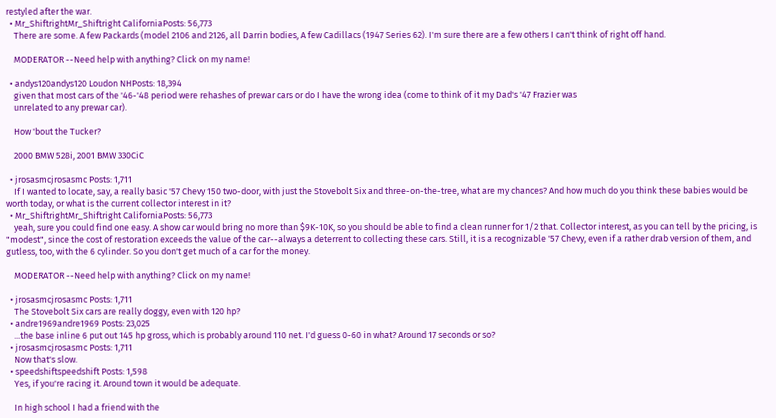restyled after the war.
  • Mr_ShiftrightMr_Shiftright CaliforniaPosts: 56,773
    There are some. A few Packards (model 2106 and 2126, all Darrin bodies, A few Cadillacs (1947 Series 62). I'm sure there are a few others I can't think of right off hand.

    MODERATOR --Need help with anything? Click on my name!

  • andys120andys120 Loudon NHPosts: 18,394
    given that most cars of the '46-'48 period were rehashes of prewar cars or do I have the wrong idea (come to think of it my Dad's '47 Frazier was
    unrelated to any prewar car).

    How 'bout the Tucker?

    2000 BMW 528i, 2001 BMW 330CiC

  • jrosasmcjrosasmc Posts: 1,711
    If I wanted to locate, say, a really basic '57 Chevy 150 two-door, with just the Stovebolt Six and three-on-the-tree, what are my chances? And how much do you think these babies would be worth today, or what is the current collector interest in it?
  • Mr_ShiftrightMr_Shiftright CaliforniaPosts: 56,773
    yeah, sure you could find one easy. A show car would bring no more than $9K-10K, so you should be able to find a clean runner for 1/2 that. Collector interest, as you can tell by the pricing, is "modest", since the cost of restoration exceeds the value of the car--always a deterrent to collecting these cars. Still, it is a recognizable '57 Chevy, even if a rather drab version of them, and gutless, too, with the 6 cylinder. So you don't get much of a car for the money.

    MODERATOR --Need help with anything? Click on my name!

  • jrosasmcjrosasmc Posts: 1,711
    The Stovebolt Six cars are really doggy, even with 120 hp?
  • andre1969andre1969 Posts: 23,025
    ...the base inline 6 put out 145 hp gross, which is probably around 110 net. I'd guess 0-60 in what? Around 17 seconds or so?
  • jrosasmcjrosasmc Posts: 1,711
    Now that's slow.
  • speedshiftspeedshift Posts: 1,598
    Yes, if you're racing it. Around town it would be adequate.

    In high school I had a friend with the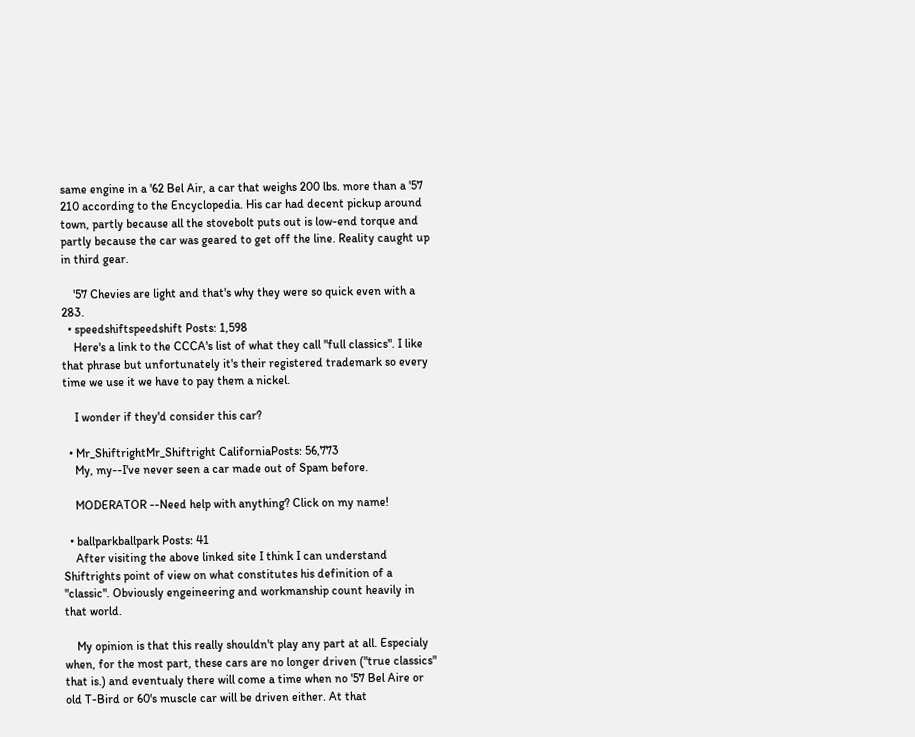same engine in a '62 Bel Air, a car that weighs 200 lbs. more than a '57 210 according to the Encyclopedia. His car had decent pickup around town, partly because all the stovebolt puts out is low-end torque and partly because the car was geared to get off the line. Reality caught up in third gear.

    '57 Chevies are light and that's why they were so quick even with a 283.
  • speedshiftspeedshift Posts: 1,598
    Here's a link to the CCCA's list of what they call "full classics". I like that phrase but unfortunately it's their registered trademark so every time we use it we have to pay them a nickel.

    I wonder if they'd consider this car?

  • Mr_ShiftrightMr_Shiftright CaliforniaPosts: 56,773
    My, my--I've never seen a car made out of Spam before.

    MODERATOR --Need help with anything? Click on my name!

  • ballparkballpark Posts: 41
    After visiting the above linked site I think I can understand Shiftrights point of view on what constitutes his definition of a "classic". Obviously engeineering and workmanship count heavily in that world.

    My opinion is that this really shouldn't play any part at all. Especialy when, for the most part, these cars are no longer driven ("true classics" that is.) and eventualy there will come a time when no '57 Bel Aire or old T-Bird or 60's muscle car will be driven either. At that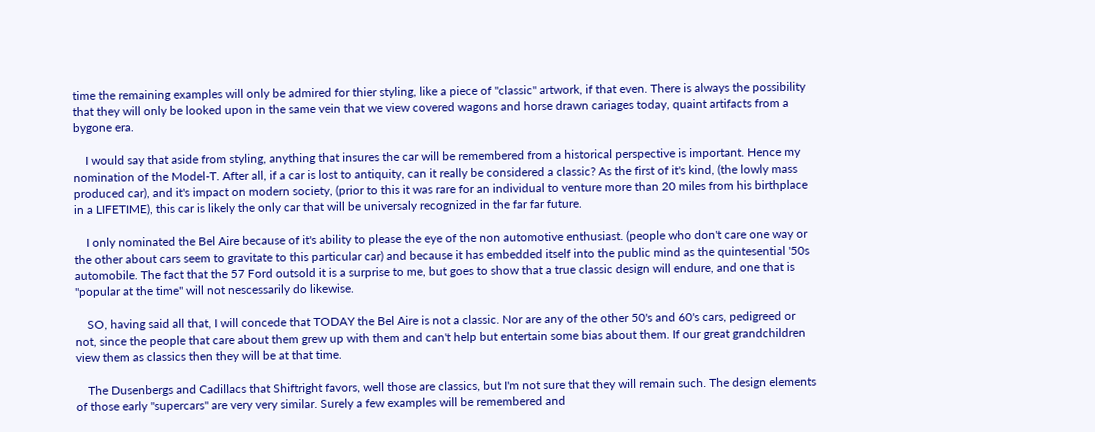time the remaining examples will only be admired for thier styling, like a piece of "classic" artwork, if that even. There is always the possibility that they will only be looked upon in the same vein that we view covered wagons and horse drawn cariages today, quaint artifacts from a bygone era.

    I would say that aside from styling, anything that insures the car will be remembered from a historical perspective is important. Hence my nomination of the Model-T. After all, if a car is lost to antiquity, can it really be considered a classic? As the first of it's kind, (the lowly mass produced car), and it's impact on modern society, (prior to this it was rare for an individual to venture more than 20 miles from his birthplace in a LIFETIME), this car is likely the only car that will be universaly recognized in the far far future.

    I only nominated the Bel Aire because of it's ability to please the eye of the non automotive enthusiast. (people who don't care one way or the other about cars seem to gravitate to this particular car) and because it has embedded itself into the public mind as the quintesential '50s automobile. The fact that the 57 Ford outsold it is a surprise to me, but goes to show that a true classic design will endure, and one that is "popular at the time" will not nescessarily do likewise.

    SO, having said all that, I will concede that TODAY the Bel Aire is not a classic. Nor are any of the other 50's and 60's cars, pedigreed or not, since the people that care about them grew up with them and can't help but entertain some bias about them. If our great grandchildren view them as classics then they will be at that time.

    The Dusenbergs and Cadillacs that Shiftright favors, well those are classics, but I'm not sure that they will remain such. The design elements of those early "supercars" are very very similar. Surely a few examples will be remembered and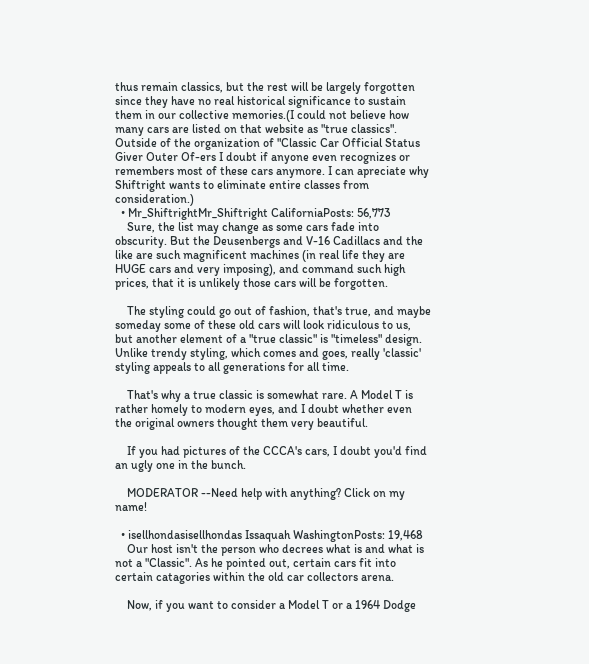thus remain classics, but the rest will be largely forgotten since they have no real historical significance to sustain them in our collective memories.(I could not believe how many cars are listed on that website as "true classics". Outside of the organization of "Classic Car Official Status Giver Outer Of-ers I doubt if anyone even recognizes or remembers most of these cars anymore. I can apreciate why Shiftright wants to eliminate entire classes from consideration.)
  • Mr_ShiftrightMr_Shiftright CaliforniaPosts: 56,773
    Sure, the list may change as some cars fade into obscurity. But the Deusenbergs and V-16 Cadillacs and the like are such magnificent machines (in real life they are HUGE cars and very imposing), and command such high prices, that it is unlikely those cars will be forgotten.

    The styling could go out of fashion, that's true, and maybe someday some of these old cars will look ridiculous to us, but another element of a "true classic" is "timeless" design. Unlike trendy styling, which comes and goes, really 'classic' styling appeals to all generations for all time.

    That's why a true classic is somewhat rare. A Model T is rather homely to modern eyes, and I doubt whether even the original owners thought them very beautiful.

    If you had pictures of the CCCA's cars, I doubt you'd find an ugly one in the bunch.

    MODERATOR --Need help with anything? Click on my name!

  • isellhondasisellhondas Issaquah WashingtonPosts: 19,468
    Our host isn't the person who decrees what is and what is not a "Classic". As he pointed out, certain cars fit into certain catagories within the old car collectors arena.

    Now, if you want to consider a Model T or a 1964 Dodge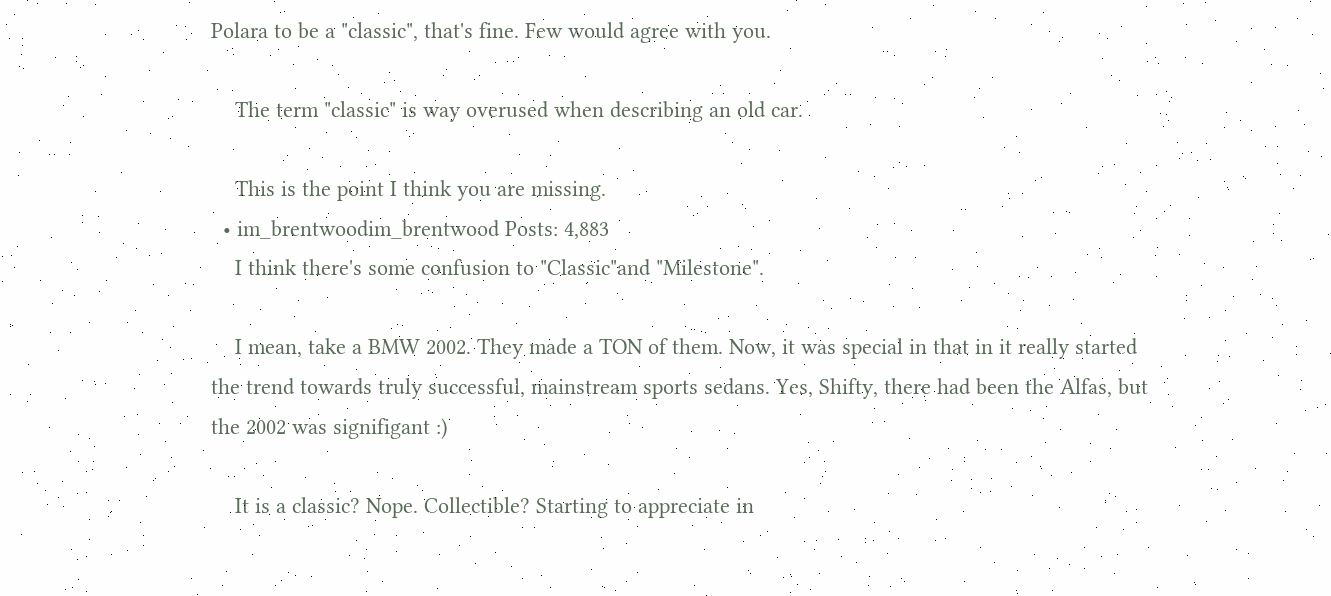Polara to be a "classic", that's fine. Few would agree with you.

    The term "classic" is way overused when describing an old car.

    This is the point I think you are missing.
  • im_brentwoodim_brentwood Posts: 4,883
    I think there's some confusion to "Classic"and "Milestone".

    I mean, take a BMW 2002. They made a TON of them. Now, it was special in that in it really started the trend towards truly successful, mainstream sports sedans. Yes, Shifty, there had been the Alfas, but the 2002 was signifigant :)

    It is a classic? Nope. Collectible? Starting to appreciate in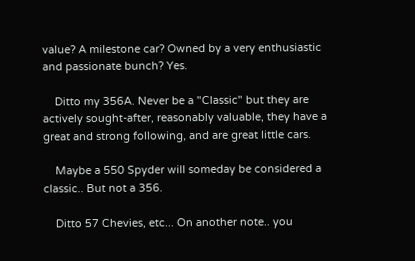value? A milestone car? Owned by a very enthusiastic and passionate bunch? Yes.

    Ditto my 356A. Never be a "Classic" but they are actively sought-after, reasonably valuable, they have a great and strong following, and are great little cars.

    Maybe a 550 Spyder will someday be considered a classic.. But not a 356.

    Ditto 57 Chevies, etc... On another note.. you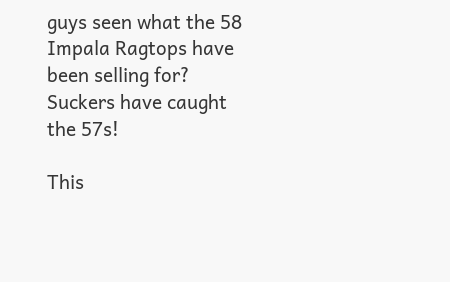guys seen what the 58 Impala Ragtops have been selling for? Suckers have caught the 57s!

This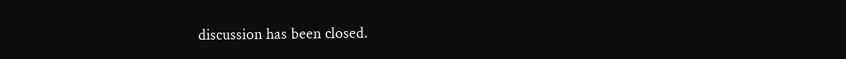discussion has been closed.